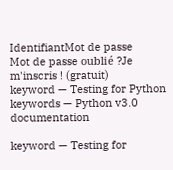IdentifiantMot de passe
Mot de passe oublié ?Je m'inscris ! (gratuit)
keyword — Testing for Python keywords — Python v3.0 documentation

keyword — Testing for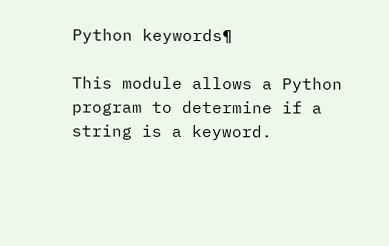Python keywords¶

This module allows a Python program to determine if a string is a keyword.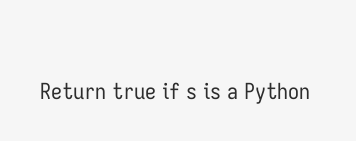Return true if s is a Python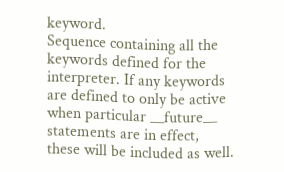keyword.
Sequence containing all the keywords defined for the interpreter. If any keywords are defined to only be active when particular __future__ statements are in effect, these will be included as well.